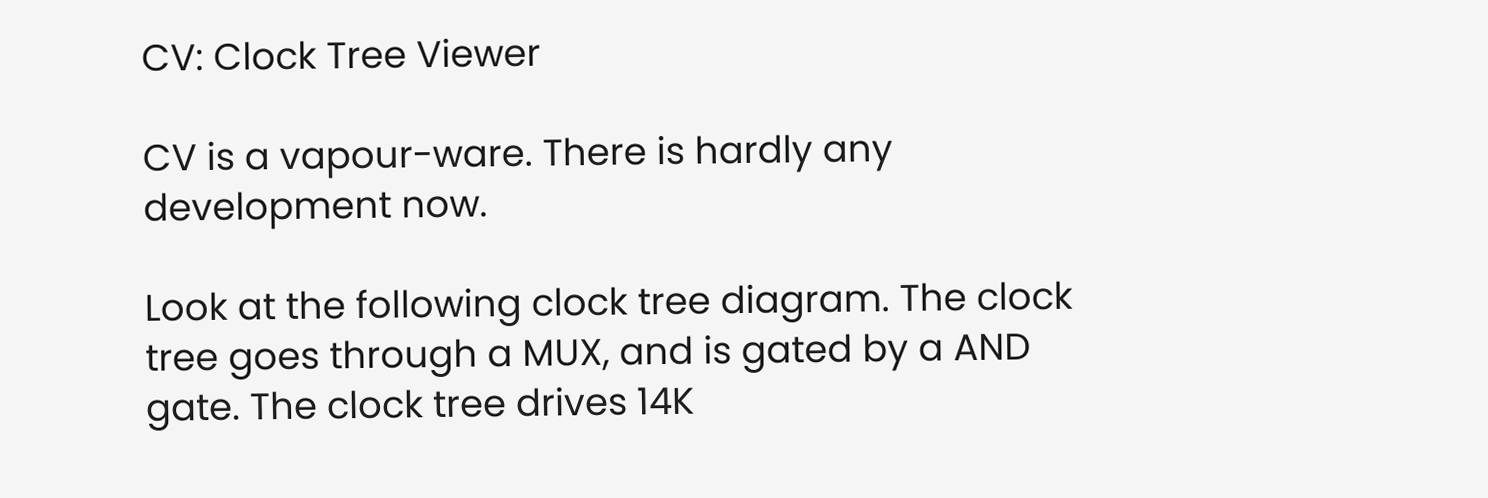CV: Clock Tree Viewer

CV is a vapour-ware. There is hardly any development now.

Look at the following clock tree diagram. The clock tree goes through a MUX, and is gated by a AND gate. The clock tree drives 14K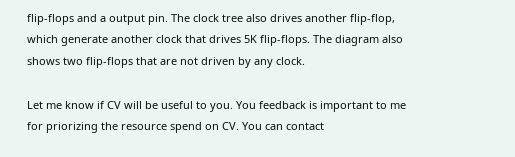flip-flops and a output pin. The clock tree also drives another flip-flop, which generate another clock that drives 5K flip-flops. The diagram also shows two flip-flops that are not driven by any clock.

Let me know if CV will be useful to you. You feedback is important to me for priorizing the resource spend on CV. You can contact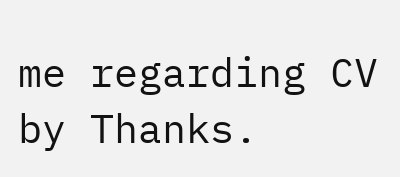me regarding CV by Thanks.